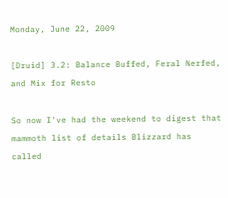Monday, June 22, 2009

[Druid] 3.2: Balance Buffed, Feral Nerfed, and Mix for Resto

So now I've had the weekend to digest that mammoth list of details Blizzard has called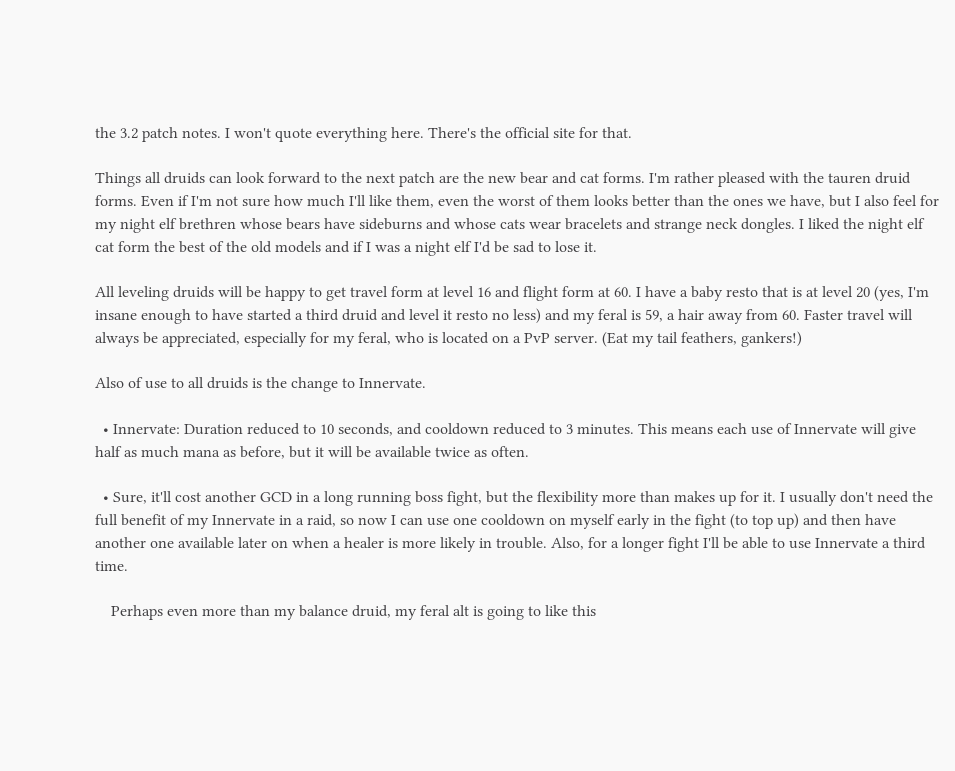the 3.2 patch notes. I won't quote everything here. There's the official site for that.

Things all druids can look forward to the next patch are the new bear and cat forms. I'm rather pleased with the tauren druid forms. Even if I'm not sure how much I'll like them, even the worst of them looks better than the ones we have, but I also feel for my night elf brethren whose bears have sideburns and whose cats wear bracelets and strange neck dongles. I liked the night elf cat form the best of the old models and if I was a night elf I'd be sad to lose it.

All leveling druids will be happy to get travel form at level 16 and flight form at 60. I have a baby resto that is at level 20 (yes, I'm insane enough to have started a third druid and level it resto no less) and my feral is 59, a hair away from 60. Faster travel will always be appreciated, especially for my feral, who is located on a PvP server. (Eat my tail feathers, gankers!)

Also of use to all druids is the change to Innervate.

  • Innervate: Duration reduced to 10 seconds, and cooldown reduced to 3 minutes. This means each use of Innervate will give half as much mana as before, but it will be available twice as often.

  • Sure, it'll cost another GCD in a long running boss fight, but the flexibility more than makes up for it. I usually don't need the full benefit of my Innervate in a raid, so now I can use one cooldown on myself early in the fight (to top up) and then have another one available later on when a healer is more likely in trouble. Also, for a longer fight I'll be able to use Innervate a third time.

    Perhaps even more than my balance druid, my feral alt is going to like this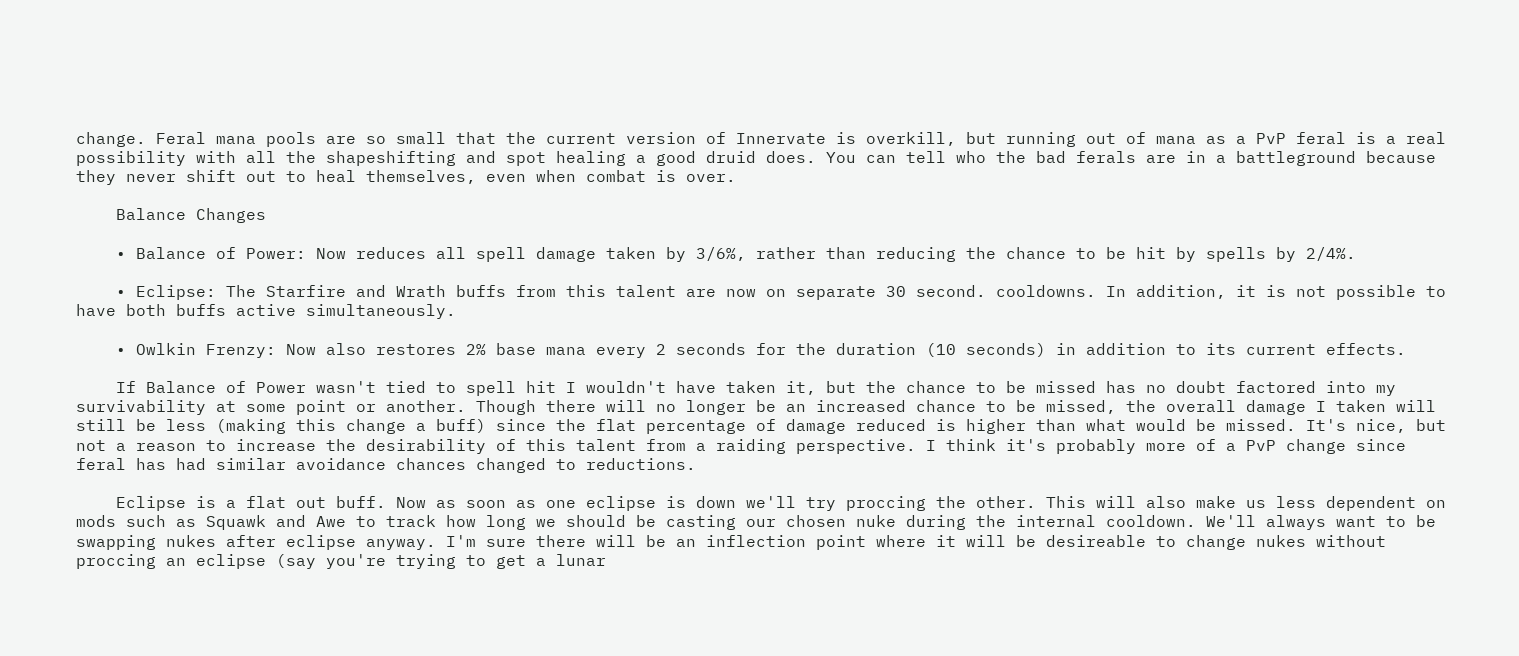change. Feral mana pools are so small that the current version of Innervate is overkill, but running out of mana as a PvP feral is a real possibility with all the shapeshifting and spot healing a good druid does. You can tell who the bad ferals are in a battleground because they never shift out to heal themselves, even when combat is over.

    Balance Changes

    • Balance of Power: Now reduces all spell damage taken by 3/6%, rather than reducing the chance to be hit by spells by 2/4%.

    • Eclipse: The Starfire and Wrath buffs from this talent are now on separate 30 second. cooldowns. In addition, it is not possible to have both buffs active simultaneously.

    • Owlkin Frenzy: Now also restores 2% base mana every 2 seconds for the duration (10 seconds) in addition to its current effects.

    If Balance of Power wasn't tied to spell hit I wouldn't have taken it, but the chance to be missed has no doubt factored into my survivability at some point or another. Though there will no longer be an increased chance to be missed, the overall damage I taken will still be less (making this change a buff) since the flat percentage of damage reduced is higher than what would be missed. It's nice, but not a reason to increase the desirability of this talent from a raiding perspective. I think it's probably more of a PvP change since feral has had similar avoidance chances changed to reductions.

    Eclipse is a flat out buff. Now as soon as one eclipse is down we'll try proccing the other. This will also make us less dependent on mods such as Squawk and Awe to track how long we should be casting our chosen nuke during the internal cooldown. We'll always want to be swapping nukes after eclipse anyway. I'm sure there will be an inflection point where it will be desireable to change nukes without proccing an eclipse (say you're trying to get a lunar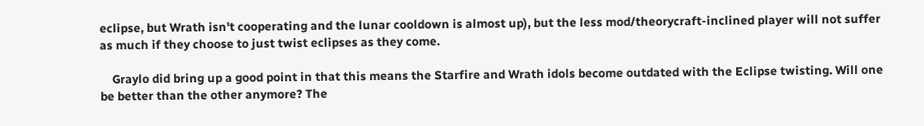eclipse, but Wrath isn't cooperating and the lunar cooldown is almost up), but the less mod/theorycraft-inclined player will not suffer as much if they choose to just twist eclipses as they come.

    Graylo did bring up a good point in that this means the Starfire and Wrath idols become outdated with the Eclipse twisting. Will one be better than the other anymore? The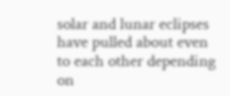solar and lunar eclipses have pulled about even to each other depending on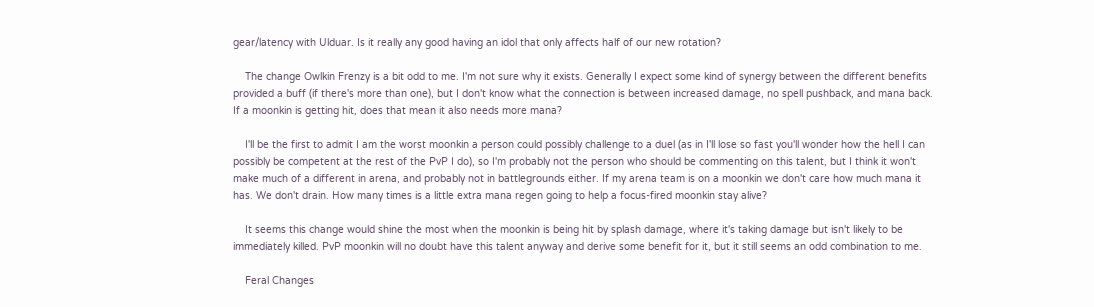gear/latency with Ulduar. Is it really any good having an idol that only affects half of our new rotation?

    The change Owlkin Frenzy is a bit odd to me. I'm not sure why it exists. Generally I expect some kind of synergy between the different benefits provided a buff (if there's more than one), but I don't know what the connection is between increased damage, no spell pushback, and mana back. If a moonkin is getting hit, does that mean it also needs more mana?

    I'll be the first to admit I am the worst moonkin a person could possibly challenge to a duel (as in I'll lose so fast you'll wonder how the hell I can possibly be competent at the rest of the PvP I do), so I'm probably not the person who should be commenting on this talent, but I think it won't make much of a different in arena, and probably not in battlegrounds either. If my arena team is on a moonkin we don't care how much mana it has. We don't drain. How many times is a little extra mana regen going to help a focus-fired moonkin stay alive?

    It seems this change would shine the most when the moonkin is being hit by splash damage, where it's taking damage but isn't likely to be immediately killed. PvP moonkin will no doubt have this talent anyway and derive some benefit for it, but it still seems an odd combination to me.

    Feral Changes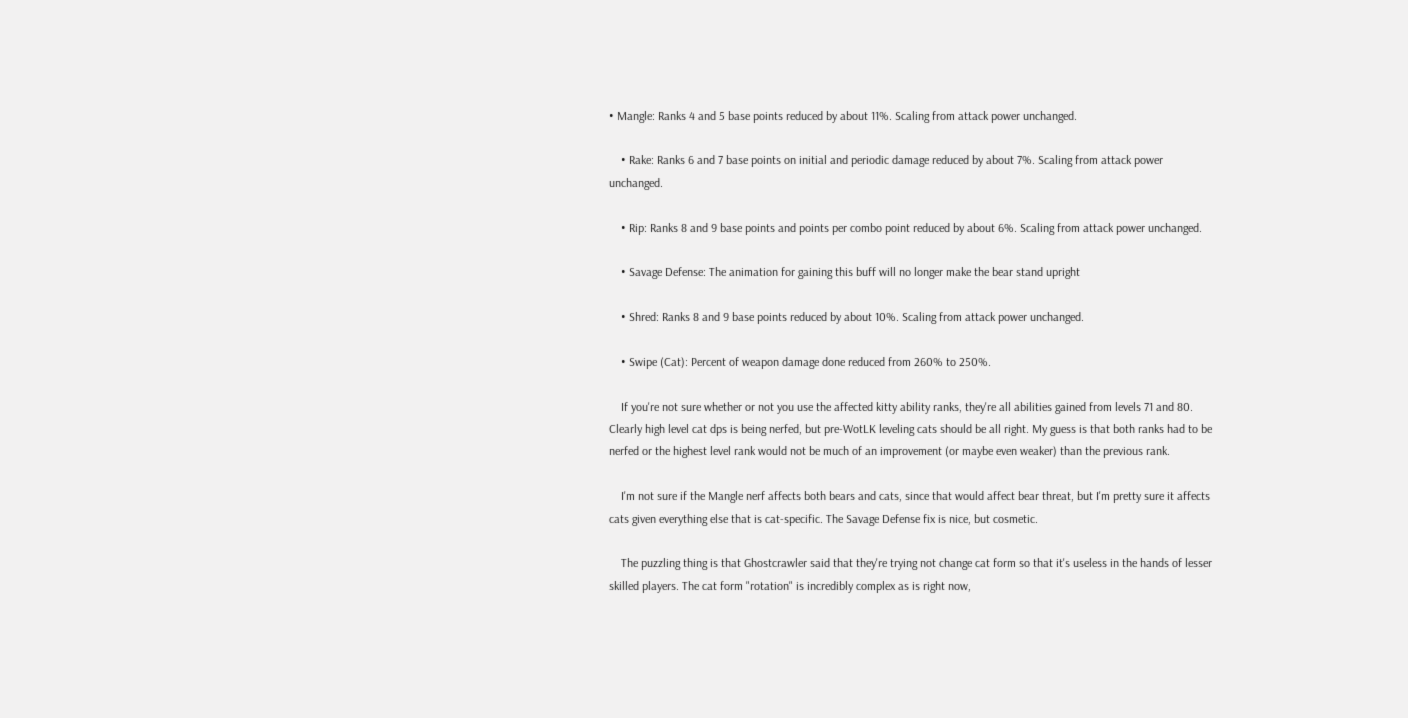• Mangle: Ranks 4 and 5 base points reduced by about 11%. Scaling from attack power unchanged.

    • Rake: Ranks 6 and 7 base points on initial and periodic damage reduced by about 7%. Scaling from attack power unchanged.

    • Rip: Ranks 8 and 9 base points and points per combo point reduced by about 6%. Scaling from attack power unchanged.

    • Savage Defense: The animation for gaining this buff will no longer make the bear stand upright

    • Shred: Ranks 8 and 9 base points reduced by about 10%. Scaling from attack power unchanged.

    • Swipe (Cat): Percent of weapon damage done reduced from 260% to 250%.

    If you're not sure whether or not you use the affected kitty ability ranks, they're all abilities gained from levels 71 and 80. Clearly high level cat dps is being nerfed, but pre-WotLK leveling cats should be all right. My guess is that both ranks had to be nerfed or the highest level rank would not be much of an improvement (or maybe even weaker) than the previous rank.

    I'm not sure if the Mangle nerf affects both bears and cats, since that would affect bear threat, but I'm pretty sure it affects cats given everything else that is cat-specific. The Savage Defense fix is nice, but cosmetic.

    The puzzling thing is that Ghostcrawler said that they're trying not change cat form so that it's useless in the hands of lesser skilled players. The cat form "rotation" is incredibly complex as is right now,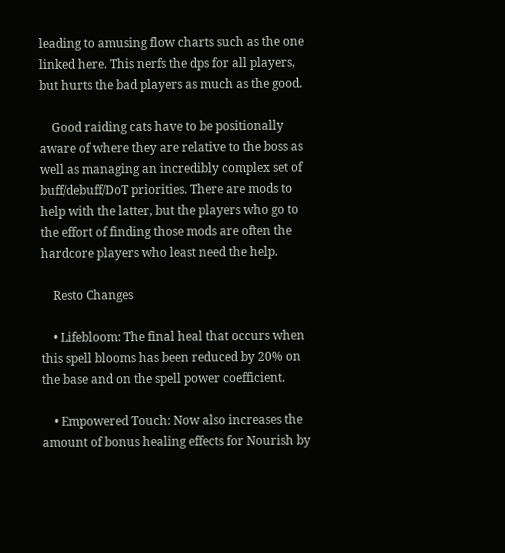leading to amusing flow charts such as the one linked here. This nerfs the dps for all players, but hurts the bad players as much as the good.

    Good raiding cats have to be positionally aware of where they are relative to the boss as well as managing an incredibly complex set of buff/debuff/DoT priorities. There are mods to help with the latter, but the players who go to the effort of finding those mods are often the hardcore players who least need the help.

    Resto Changes

    • Lifebloom: The final heal that occurs when this spell blooms has been reduced by 20% on the base and on the spell power coefficient.

    • Empowered Touch: Now also increases the amount of bonus healing effects for Nourish by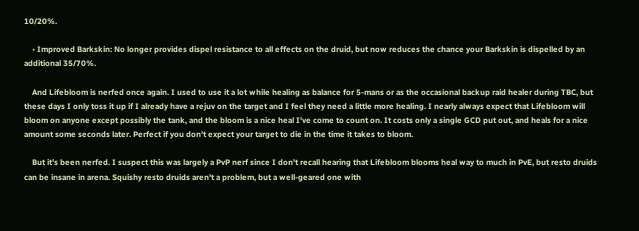10/20%.

    • Improved Barkskin: No longer provides dispel resistance to all effects on the druid, but now reduces the chance your Barkskin is dispelled by an additional 35/70%.

    And Lifebloom is nerfed once again. I used to use it a lot while healing as balance for 5-mans or as the occasional backup raid healer during TBC, but these days I only toss it up if I already have a rejuv on the target and I feel they need a little more healing. I nearly always expect that Lifebloom will bloom on anyone except possibly the tank, and the bloom is a nice heal I've come to count on. It costs only a single GCD put out, and heals for a nice amount some seconds later. Perfect if you don't expect your target to die in the time it takes to bloom.

    But it's been nerfed. I suspect this was largely a PvP nerf since I don't recall hearing that Lifebloom blooms heal way to much in PvE, but resto druids can be insane in arena. Squishy resto druids aren't a problem, but a well-geared one with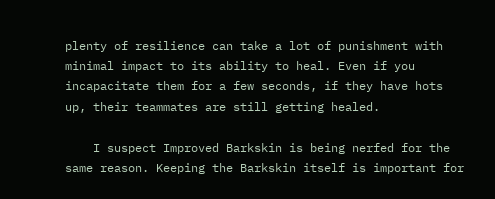plenty of resilience can take a lot of punishment with minimal impact to its ability to heal. Even if you incapacitate them for a few seconds, if they have hots up, their teammates are still getting healed.

    I suspect Improved Barkskin is being nerfed for the same reason. Keeping the Barkskin itself is important for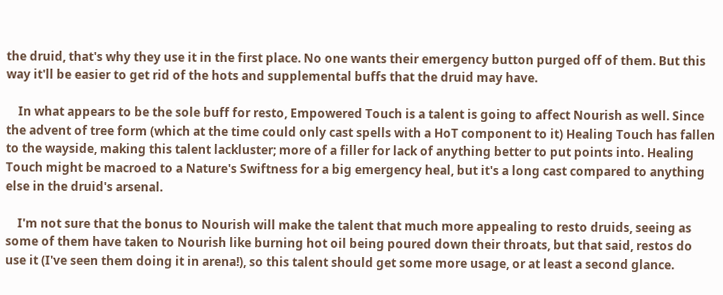the druid, that's why they use it in the first place. No one wants their emergency button purged off of them. But this way it'll be easier to get rid of the hots and supplemental buffs that the druid may have.

    In what appears to be the sole buff for resto, Empowered Touch is a talent is going to affect Nourish as well. Since the advent of tree form (which at the time could only cast spells with a HoT component to it) Healing Touch has fallen to the wayside, making this talent lackluster; more of a filler for lack of anything better to put points into. Healing Touch might be macroed to a Nature's Swiftness for a big emergency heal, but it's a long cast compared to anything else in the druid's arsenal.

    I'm not sure that the bonus to Nourish will make the talent that much more appealing to resto druids, seeing as some of them have taken to Nourish like burning hot oil being poured down their throats, but that said, restos do use it (I've seen them doing it in arena!), so this talent should get some more usage, or at least a second glance.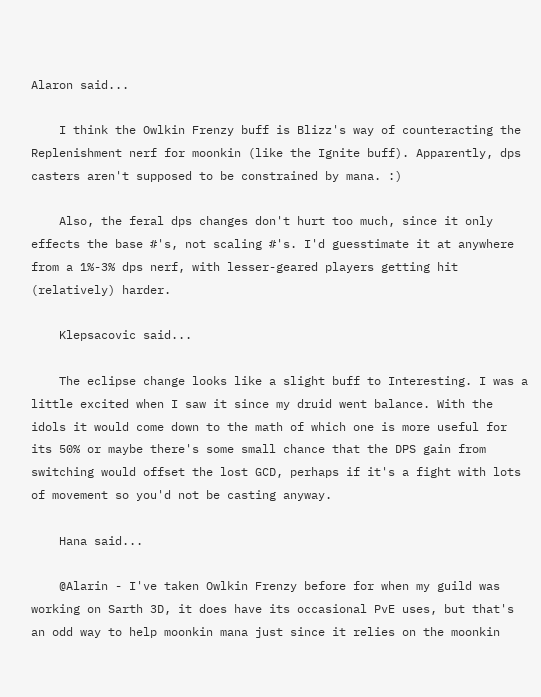Alaron said...

    I think the Owlkin Frenzy buff is Blizz's way of counteracting the Replenishment nerf for moonkin (like the Ignite buff). Apparently, dps casters aren't supposed to be constrained by mana. :)

    Also, the feral dps changes don't hurt too much, since it only effects the base #'s, not scaling #'s. I'd guesstimate it at anywhere from a 1%-3% dps nerf, with lesser-geared players getting hit (relatively) harder.

    Klepsacovic said...

    The eclipse change looks like a slight buff to Interesting. I was a little excited when I saw it since my druid went balance. With the idols it would come down to the math of which one is more useful for its 50% or maybe there's some small chance that the DPS gain from switching would offset the lost GCD, perhaps if it's a fight with lots of movement so you'd not be casting anyway.

    Hana said...

    @Alarin - I've taken Owlkin Frenzy before for when my guild was working on Sarth 3D, it does have its occasional PvE uses, but that's an odd way to help moonkin mana just since it relies on the moonkin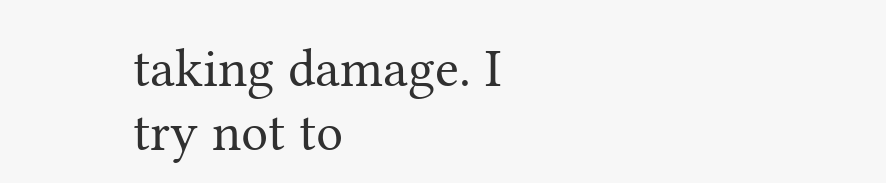taking damage. I try not to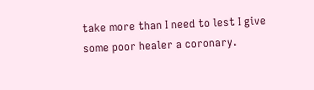take more than I need to lest I give some poor healer a coronary.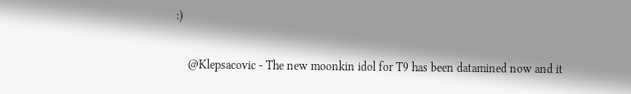:)

    @Klepsacovic - The new moonkin idol for T9 has been datamined now and it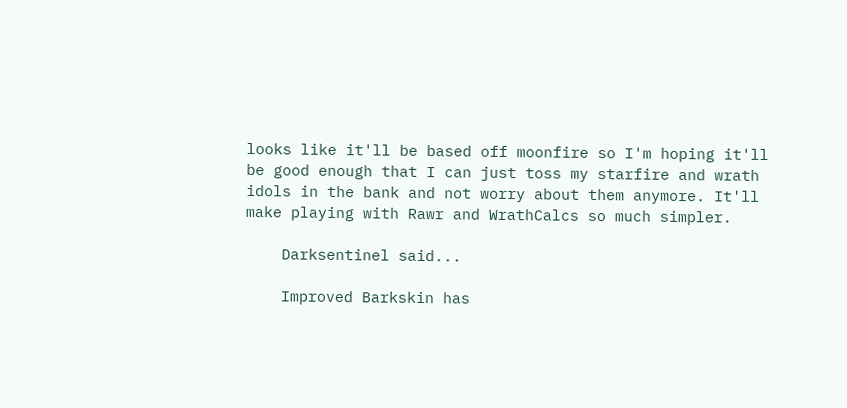looks like it'll be based off moonfire so I'm hoping it'll be good enough that I can just toss my starfire and wrath idols in the bank and not worry about them anymore. It'll make playing with Rawr and WrathCalcs so much simpler.

    Darksentinel said...

    Improved Barkskin has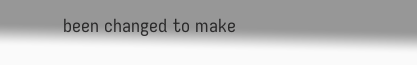been changed to make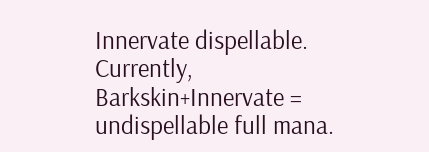Innervate dispellable. Currently, Barkskin+Innervate = undispellable full mana.